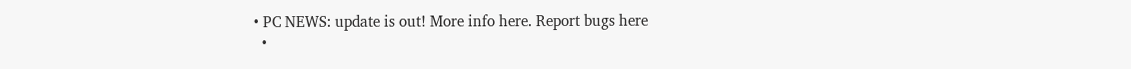• PC NEWS: update is out! More info here. Report bugs here
  •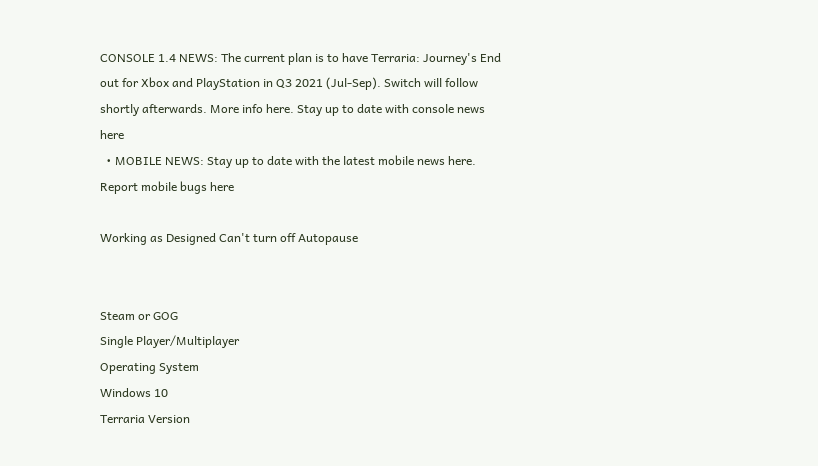CONSOLE 1.4 NEWS: The current plan is to have Terraria: Journey's End out for Xbox and PlayStation in Q3 2021 (Jul-Sep). Switch will follow shortly afterwards. More info here. Stay up to date with console news here
  • MOBILE NEWS: Stay up to date with the latest mobile news here. Report mobile bugs here

Working as Designed Can't turn off Autopause


Steam or GOG
Single Player/Multiplayer
Operating System
Windows 10
Terraria Version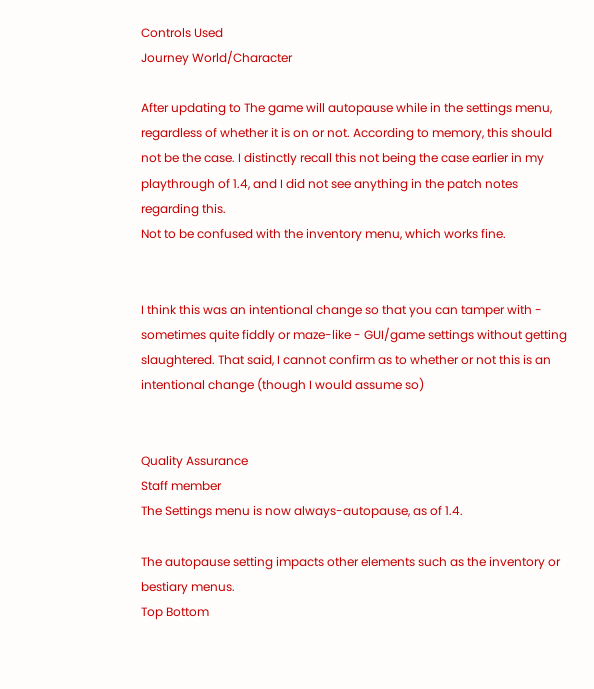Controls Used
Journey World/Character

After updating to The game will autopause while in the settings menu, regardless of whether it is on or not. According to memory, this should not be the case. I distinctly recall this not being the case earlier in my playthrough of 1.4, and I did not see anything in the patch notes regarding this.
Not to be confused with the inventory menu, which works fine.


I think this was an intentional change so that you can tamper with - sometimes quite fiddly or maze-like - GUI/game settings without getting slaughtered. That said, I cannot confirm as to whether or not this is an intentional change (though I would assume so)


Quality Assurance
Staff member
The Settings menu is now always-autopause, as of 1.4.

The autopause setting impacts other elements such as the inventory or bestiary menus.
Top Bottom